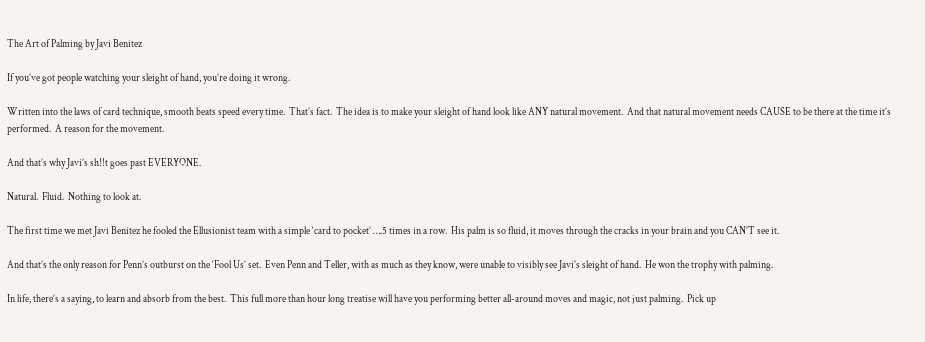The Art of Palming by Javi Benitez

If you’ve got people watching your sleight of hand, you’re doing it wrong.

Written into the laws of card technique, smooth beats speed every time.  That’s fact.  The idea is to make your sleight of hand look like ANY natural movement.  And that natural movement needs CAUSE to be there at the time it’s performed.  A reason for the movement.

And that’s why Javi’s sh!!t goes past EVERYONE.

Natural.  Fluid.  Nothing to look at.

The first time we met Javi Benitez he fooled the Ellusionist team with a simple ‘card to pocket’ ….5 times in a row.  His palm is so fluid, it moves through the cracks in your brain and you CAN’T see it.

And that’s the only reason for Penn’s outburst on the ‘Fool Us’ set.  Even Penn and Teller, with as much as they know, were unable to visibly see Javi’s sleight of hand.  He won the trophy with palming.

In life, there’s a saying, to learn and absorb from the best.  This full more than hour long treatise will have you performing better all-around moves and magic, not just palming.  Pick up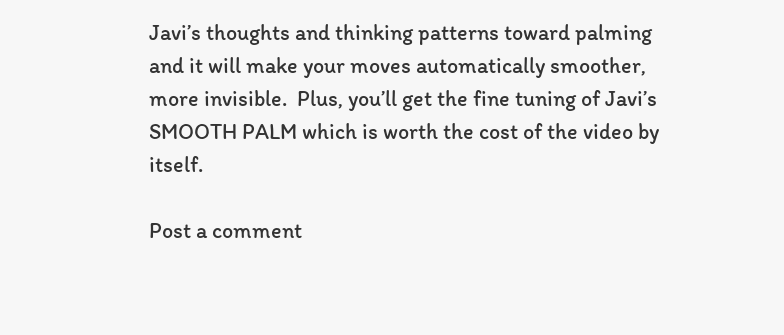Javi’s thoughts and thinking patterns toward palming and it will make your moves automatically smoother, more invisible.  Plus, you’ll get the fine tuning of Javi’s SMOOTH PALM which is worth the cost of the video by itself.

Post a comment